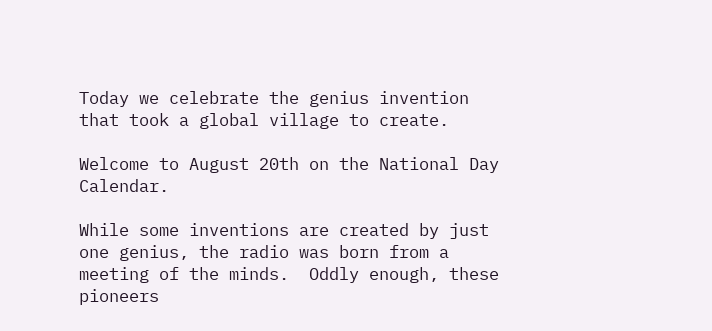Today we celebrate the genius invention that took a global village to create.

Welcome to August 20th on the National Day Calendar.

While some inventions are created by just one genius, the radio was born from a meeting of the minds.  Oddly enough, these pioneers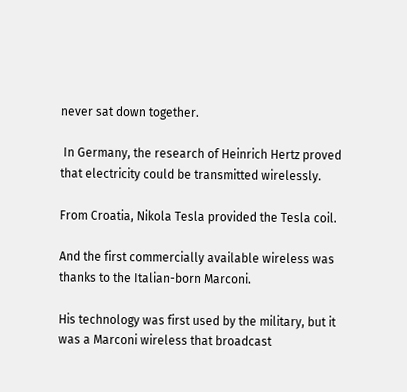never sat down together.

 In Germany, the research of Heinrich Hertz proved that electricity could be transmitted wirelessly.

From Croatia, Nikola Tesla provided the Tesla coil.

And the first commercially available wireless was thanks to the Italian-born Marconi.

His technology was first used by the military, but it was a Marconi wireless that broadcast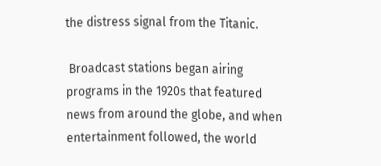the distress signal from the Titanic.

 Broadcast stations began airing programs in the 1920s that featured news from around the globe, and when entertainment followed, the world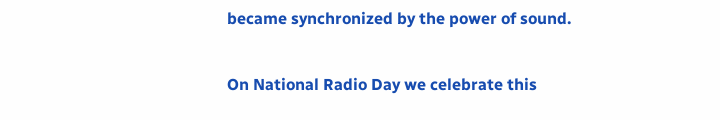became synchronized by the power of sound.

On National Radio Day we celebrate this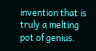invention that is truly a melting pot of genius.